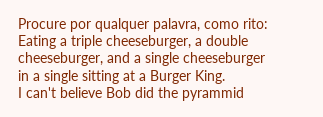Procure por qualquer palavra, como rito:
Eating a triple cheeseburger, a double cheeseburger, and a single cheeseburger in a single sitting at a Burger King.
I can't believe Bob did the pyrammid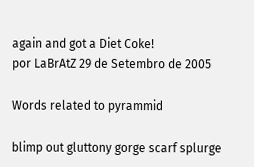again and got a Diet Coke!
por LaBrAtZ 29 de Setembro de 2005

Words related to pyrammid

blimp out gluttony gorge scarf splurge